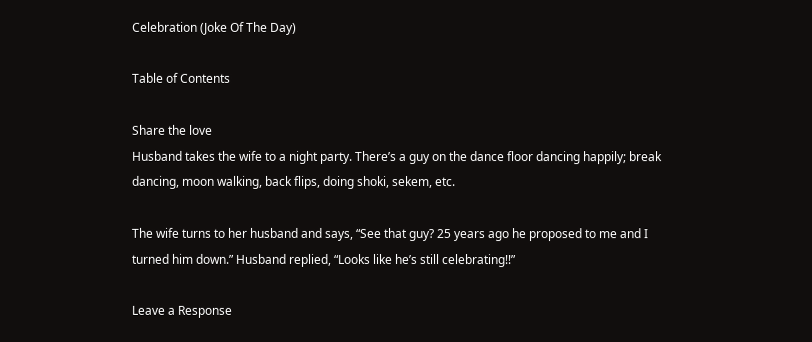Celebration (Joke Of The Day)

Table of Contents

Share the love
Husband takes the wife to a night party. There’s a guy on the dance floor dancing happily; break dancing, moon walking, back flips, doing shoki, sekem, etc.

The wife turns to her husband and says, “See that guy? 25 years ago he proposed to me and I turned him down.” Husband replied, “Looks like he’s still celebrating!!”

Leave a Response